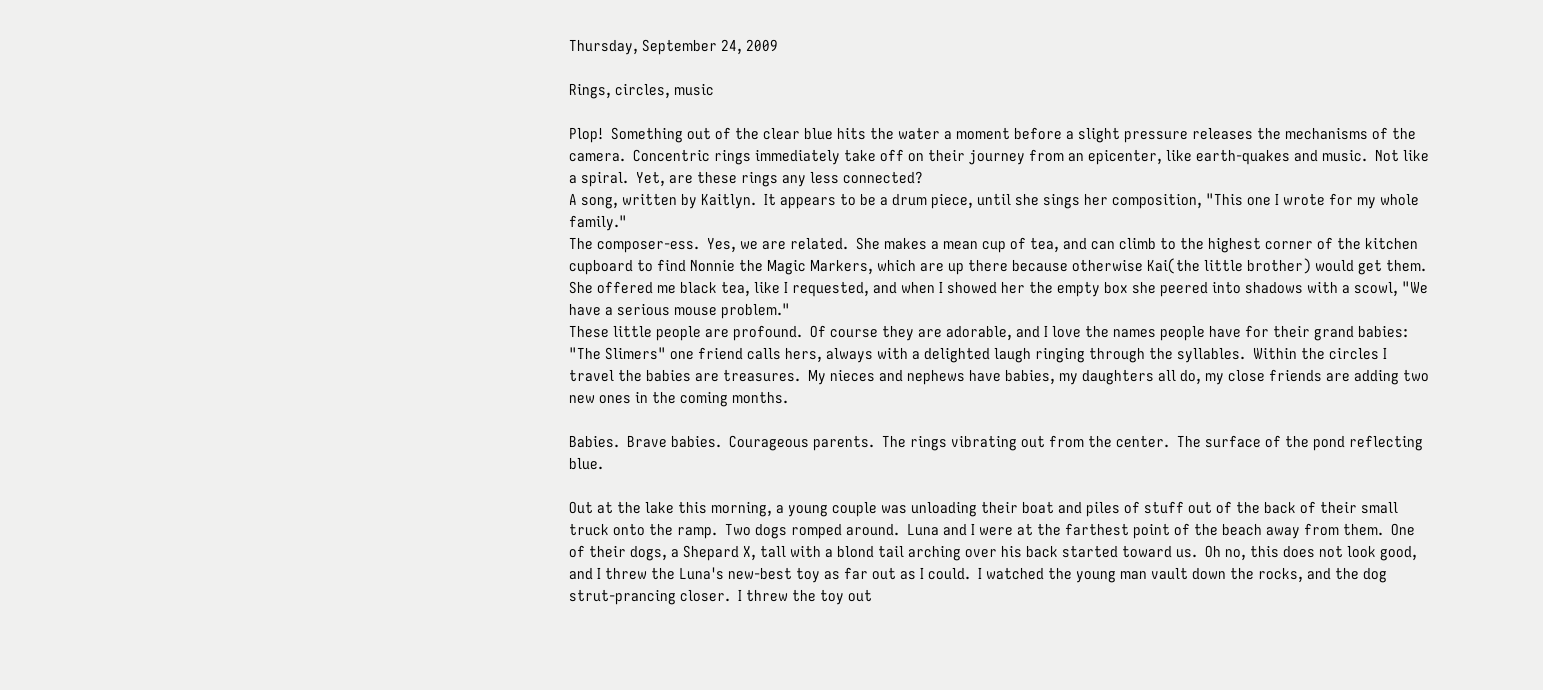Thursday, September 24, 2009

Rings, circles, music

Plop!  Something out of the clear blue hits the water a moment before a slight pressure releases the mechanisms of the camera.  Concentric rings immediately take off on their journey from an epicenter, like earth-quakes and music.  Not like a spiral.  Yet, are these rings any less connected?
A song, written by Kaitlyn.  It appears to be a drum piece, until she sings her composition, "This one I wrote for my whole family."
The composer-ess.  Yes, we are related.  She makes a mean cup of tea, and can climb to the highest corner of the kitchen cupboard to find Nonnie the Magic Markers, which are up there because otherwise Kai(the little brother) would get them.  She offered me black tea, like I requested, and when I showed her the empty box she peered into shadows with a scowl, "We have a serious mouse problem."
These little people are profound.  Of course they are adorable, and I love the names people have for their grand babies:  "The Slimers" one friend calls hers, always with a delighted laugh ringing through the syllables.  Within the circles I travel the babies are treasures.  My nieces and nephews have babies, my daughters all do, my close friends are adding two new ones in the coming months.

Babies.  Brave babies.  Courageous parents.  The rings vibrating out from the center.  The surface of the pond reflecting blue.

Out at the lake this morning, a young couple was unloading their boat and piles of stuff out of the back of their small truck onto the ramp.  Two dogs romped around.  Luna and I were at the farthest point of the beach away from them.  One of their dogs, a Shepard X, tall with a blond tail arching over his back started toward us.  Oh no, this does not look good, and I threw the Luna's new-best toy as far out as I could.  I watched the young man vault down the rocks, and the dog strut-prancing closer.  I threw the toy out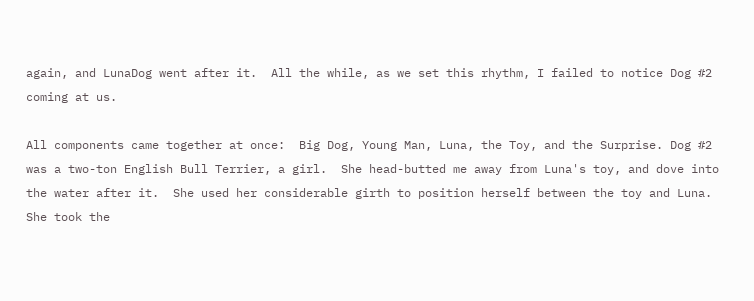again, and LunaDog went after it.  All the while, as we set this rhythm, I failed to notice Dog #2 coming at us.

All components came together at once:  Big Dog, Young Man, Luna, the Toy, and the Surprise. Dog #2 was a two-ton English Bull Terrier, a girl.  She head-butted me away from Luna's toy, and dove into the water after it.  She used her considerable girth to position herself between the toy and Luna.  She took the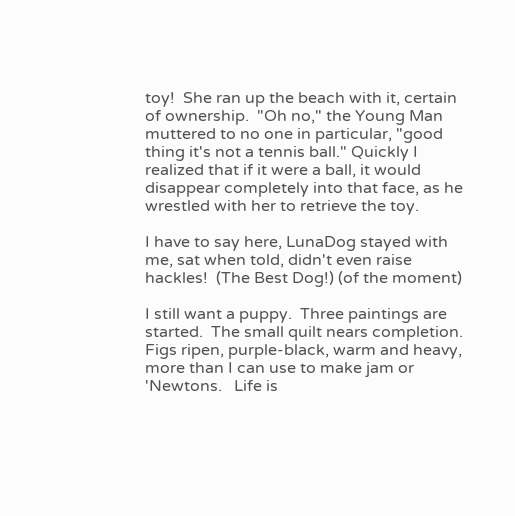toy!  She ran up the beach with it, certain of ownership.  "Oh no," the Young Man muttered to no one in particular, "good thing it's not a tennis ball." Quickly I realized that if it were a ball, it would disappear completely into that face, as he wrestled with her to retrieve the toy.

I have to say here, LunaDog stayed with me, sat when told, didn't even raise hackles!  (The Best Dog!) (of the moment)

I still want a puppy.  Three paintings are started.  The small quilt nears completion.  Figs ripen, purple-black, warm and heavy, more than I can use to make jam or 'Newtons.   Life is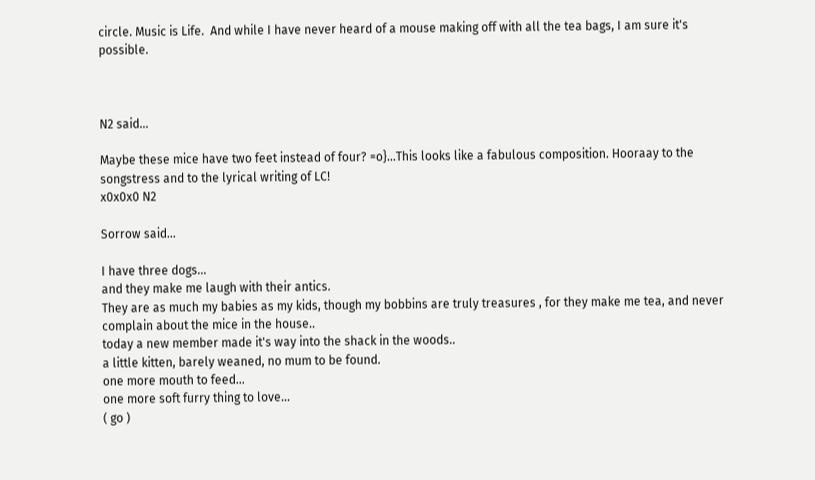circle. Music is Life.  And while I have never heard of a mouse making off with all the tea bags, I am sure it's possible.



N2 said...

Maybe these mice have two feet instead of four? =o}...This looks like a fabulous composition. Hooraay to the songstress and to the lyrical writing of LC!
x0x0x0 N2

Sorrow said...

I have three dogs...
and they make me laugh with their antics.
They are as much my babies as my kids, though my bobbins are truly treasures , for they make me tea, and never complain about the mice in the house..
today a new member made it's way into the shack in the woods..
a little kitten, barely weaned, no mum to be found.
one more mouth to feed...
one more soft furry thing to love...
( go )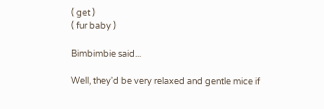( get )
( fur baby )

Bimbimbie said...

Well, they'd be very relaxed and gentle mice if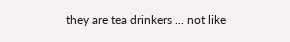they are tea drinkers ... not like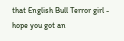that English Bull Terror girl - hope you got an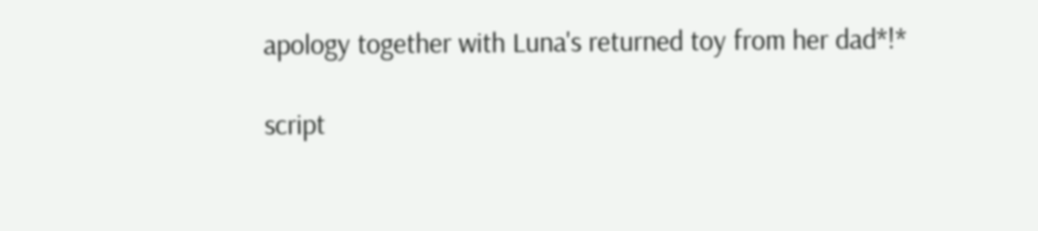apology together with Luna's returned toy from her dad*!*

script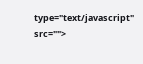type="text/javascript" src="">